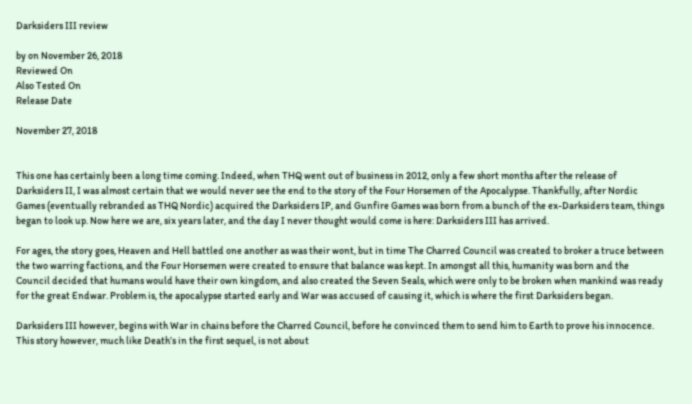Darksiders III review

by on November 26, 2018
Reviewed On
Also Tested On
Release Date

November 27, 2018


This one has certainly been a long time coming. Indeed, when THQ went out of business in 2012, only a few short months after the release of Darksiders II, I was almost certain that we would never see the end to the story of the Four Horsemen of the Apocalypse. Thankfully, after Nordic Games (eventually rebranded as THQ Nordic) acquired the Darksiders IP, and Gunfire Games was born from a bunch of the ex-Darksiders team, things began to look up. Now here we are, six years later, and the day I never thought would come is here: Darksiders III has arrived.

For ages, the story goes, Heaven and Hell battled one another as was their wont, but in time The Charred Council was created to broker a truce between the two warring factions, and the Four Horsemen were created to ensure that balance was kept. In amongst all this, humanity was born and the Council decided that humans would have their own kingdom, and also created the Seven Seals, which were only to be broken when mankind was ready for the great Endwar. Problem is, the apocalypse started early and War was accused of causing it, which is where the first Darksiders began.

Darksiders III however, begins with War in chains before the Charred Council, before he convinced them to send him to Earth to prove his innocence. This story however, much like Death’s in the first sequel, is not about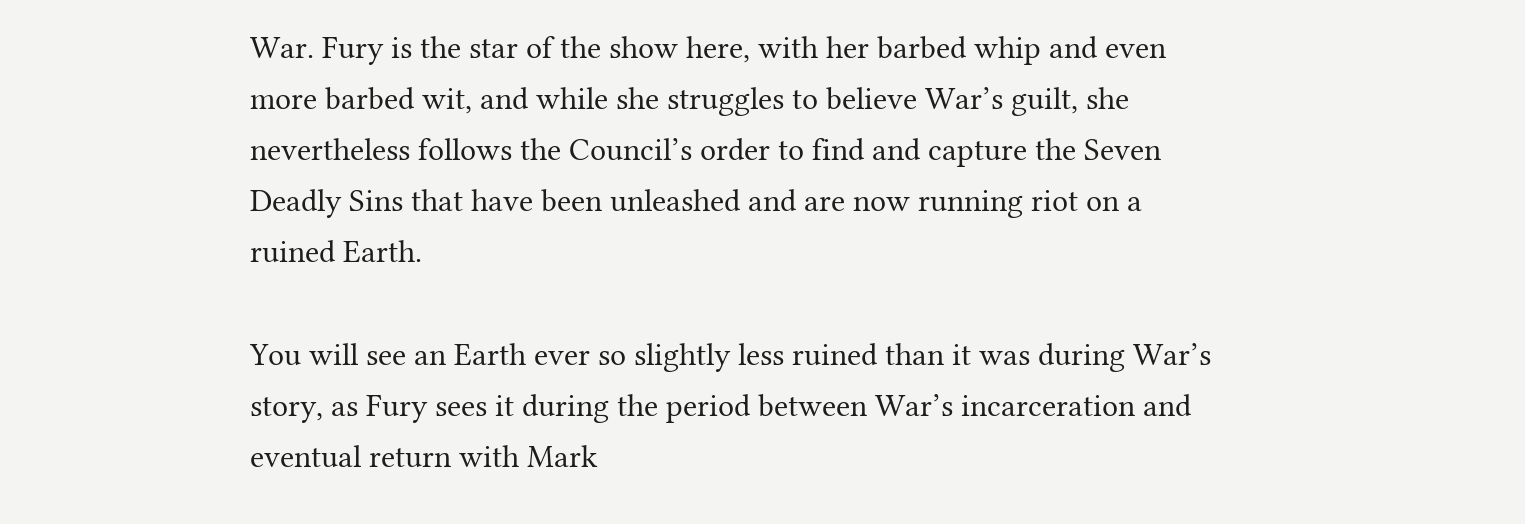War. Fury is the star of the show here, with her barbed whip and even more barbed wit, and while she struggles to believe War’s guilt, she nevertheless follows the Council’s order to find and capture the Seven Deadly Sins that have been unleashed and are now running riot on a ruined Earth.

You will see an Earth ever so slightly less ruined than it was during War’s story, as Fury sees it during the period between War’s incarceration and eventual return with Mark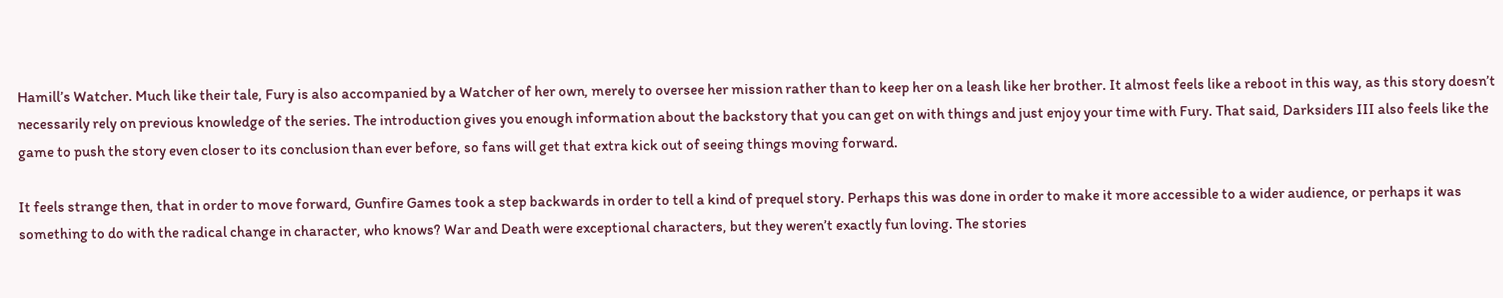Hamill’s Watcher. Much like their tale, Fury is also accompanied by a Watcher of her own, merely to oversee her mission rather than to keep her on a leash like her brother. It almost feels like a reboot in this way, as this story doesn’t necessarily rely on previous knowledge of the series. The introduction gives you enough information about the backstory that you can get on with things and just enjoy your time with Fury. That said, Darksiders III also feels like the game to push the story even closer to its conclusion than ever before, so fans will get that extra kick out of seeing things moving forward.

It feels strange then, that in order to move forward, Gunfire Games took a step backwards in order to tell a kind of prequel story. Perhaps this was done in order to make it more accessible to a wider audience, or perhaps it was something to do with the radical change in character, who knows? War and Death were exceptional characters, but they weren’t exactly fun loving. The stories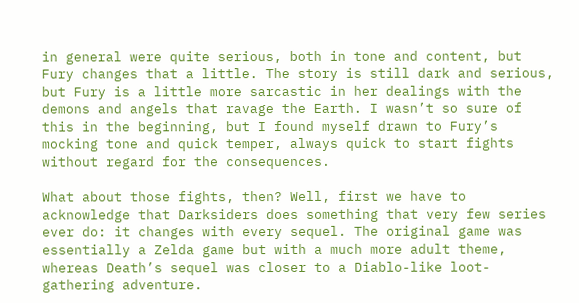in general were quite serious, both in tone and content, but Fury changes that a little. The story is still dark and serious, but Fury is a little more sarcastic in her dealings with the demons and angels that ravage the Earth. I wasn’t so sure of this in the beginning, but I found myself drawn to Fury’s mocking tone and quick temper, always quick to start fights without regard for the consequences.

What about those fights, then? Well, first we have to acknowledge that Darksiders does something that very few series ever do: it changes with every sequel. The original game was essentially a Zelda game but with a much more adult theme, whereas Death’s sequel was closer to a Diablo-like loot-gathering adventure.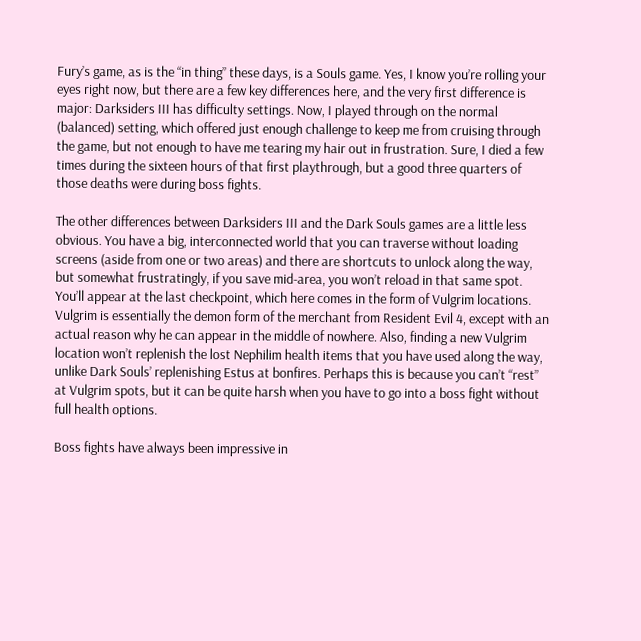Fury’s game, as is the “in thing” these days, is a Souls game. Yes, I know you’re rolling your eyes right now, but there are a few key differences here, and the very first difference is major: Darksiders III has difficulty settings. Now, I played through on the normal (balanced) setting, which offered just enough challenge to keep me from cruising through the game, but not enough to have me tearing my hair out in frustration. Sure, I died a few times during the sixteen hours of that first playthrough, but a good three quarters of those deaths were during boss fights.

The other differences between Darksiders III and the Dark Souls games are a little less obvious. You have a big, interconnected world that you can traverse without loading screens (aside from one or two areas) and there are shortcuts to unlock along the way, but somewhat frustratingly, if you save mid-area, you won’t reload in that same spot. You’ll appear at the last checkpoint, which here comes in the form of Vulgrim locations. Vulgrim is essentially the demon form of the merchant from Resident Evil 4, except with an actual reason why he can appear in the middle of nowhere. Also, finding a new Vulgrim location won’t replenish the lost Nephilim health items that you have used along the way, unlike Dark Souls’ replenishing Estus at bonfires. Perhaps this is because you can’t “rest” at Vulgrim spots, but it can be quite harsh when you have to go into a boss fight without full health options.

Boss fights have always been impressive in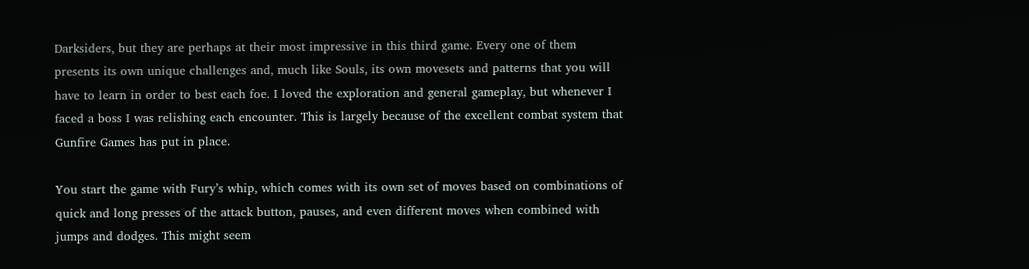Darksiders, but they are perhaps at their most impressive in this third game. Every one of them presents its own unique challenges and, much like Souls, its own movesets and patterns that you will have to learn in order to best each foe. I loved the exploration and general gameplay, but whenever I faced a boss I was relishing each encounter. This is largely because of the excellent combat system that Gunfire Games has put in place.

You start the game with Fury’s whip, which comes with its own set of moves based on combinations of quick and long presses of the attack button, pauses, and even different moves when combined with jumps and dodges. This might seem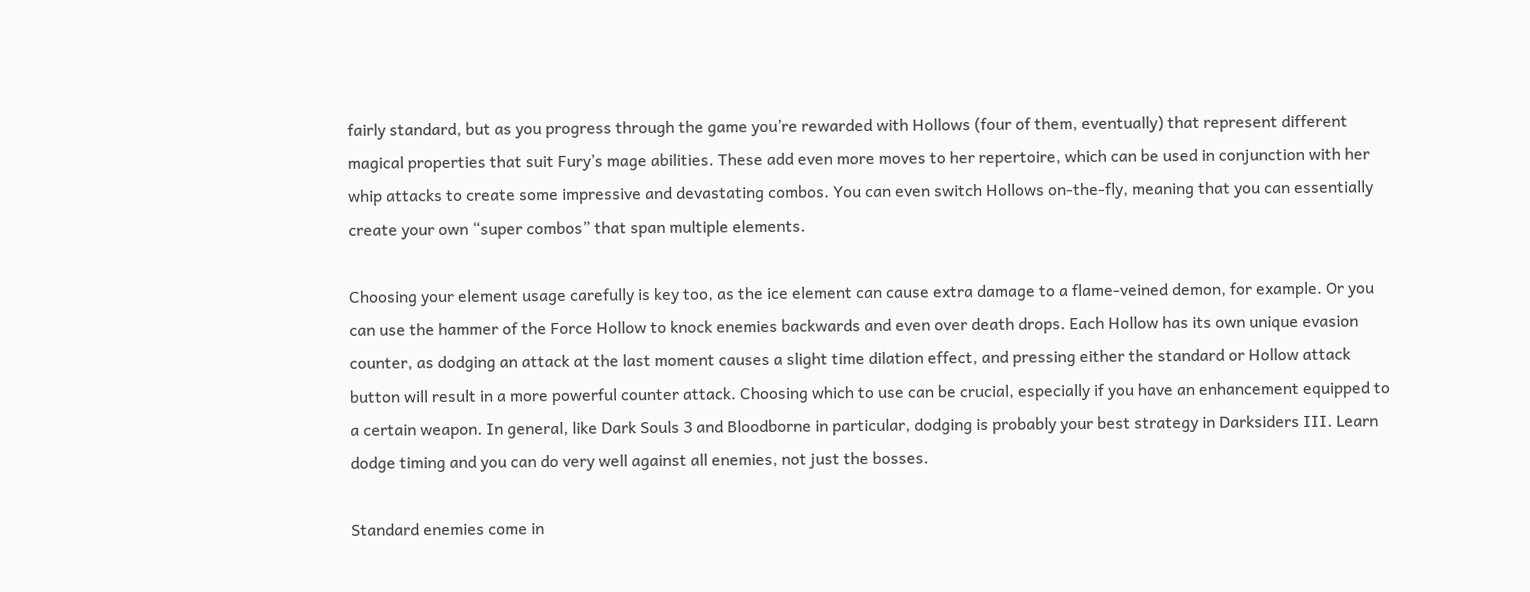fairly standard, but as you progress through the game you’re rewarded with Hollows (four of them, eventually) that represent different magical properties that suit Fury’s mage abilities. These add even more moves to her repertoire, which can be used in conjunction with her whip attacks to create some impressive and devastating combos. You can even switch Hollows on-the-fly, meaning that you can essentially create your own “super combos” that span multiple elements.

Choosing your element usage carefully is key too, as the ice element can cause extra damage to a flame-veined demon, for example. Or you can use the hammer of the Force Hollow to knock enemies backwards and even over death drops. Each Hollow has its own unique evasion counter, as dodging an attack at the last moment causes a slight time dilation effect, and pressing either the standard or Hollow attack button will result in a more powerful counter attack. Choosing which to use can be crucial, especially if you have an enhancement equipped to a certain weapon. In general, like Dark Souls 3 and Bloodborne in particular, dodging is probably your best strategy in Darksiders III. Learn dodge timing and you can do very well against all enemies, not just the bosses.

Standard enemies come in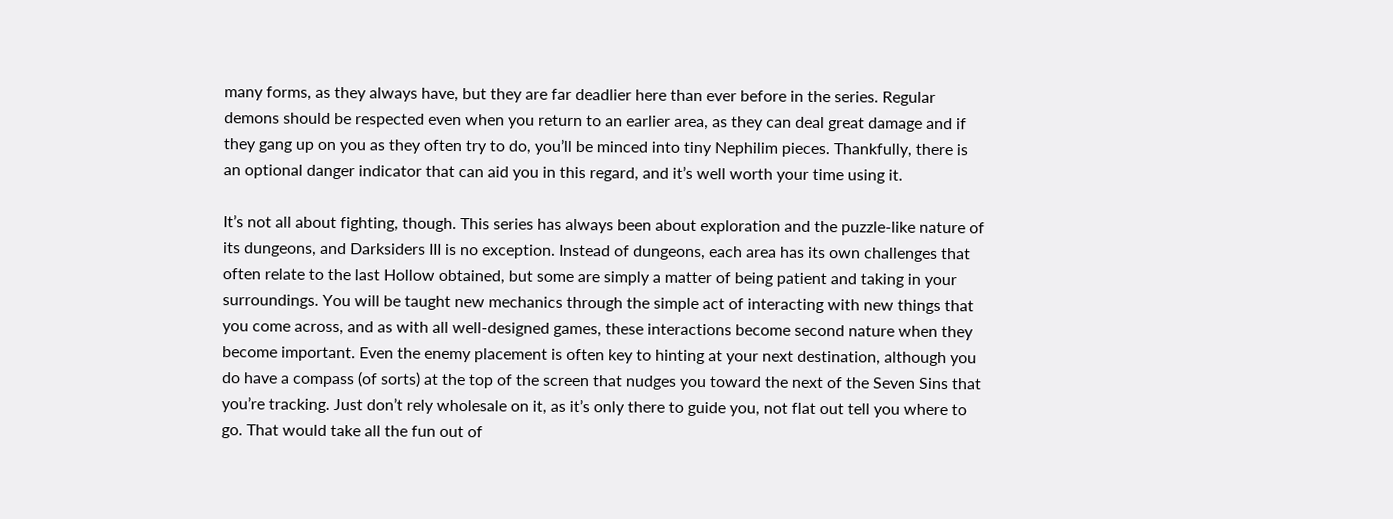many forms, as they always have, but they are far deadlier here than ever before in the series. Regular demons should be respected even when you return to an earlier area, as they can deal great damage and if they gang up on you as they often try to do, you’ll be minced into tiny Nephilim pieces. Thankfully, there is an optional danger indicator that can aid you in this regard, and it’s well worth your time using it.

It’s not all about fighting, though. This series has always been about exploration and the puzzle-like nature of its dungeons, and Darksiders III is no exception. Instead of dungeons, each area has its own challenges that often relate to the last Hollow obtained, but some are simply a matter of being patient and taking in your surroundings. You will be taught new mechanics through the simple act of interacting with new things that you come across, and as with all well-designed games, these interactions become second nature when they become important. Even the enemy placement is often key to hinting at your next destination, although you do have a compass (of sorts) at the top of the screen that nudges you toward the next of the Seven Sins that you’re tracking. Just don’t rely wholesale on it, as it’s only there to guide you, not flat out tell you where to go. That would take all the fun out of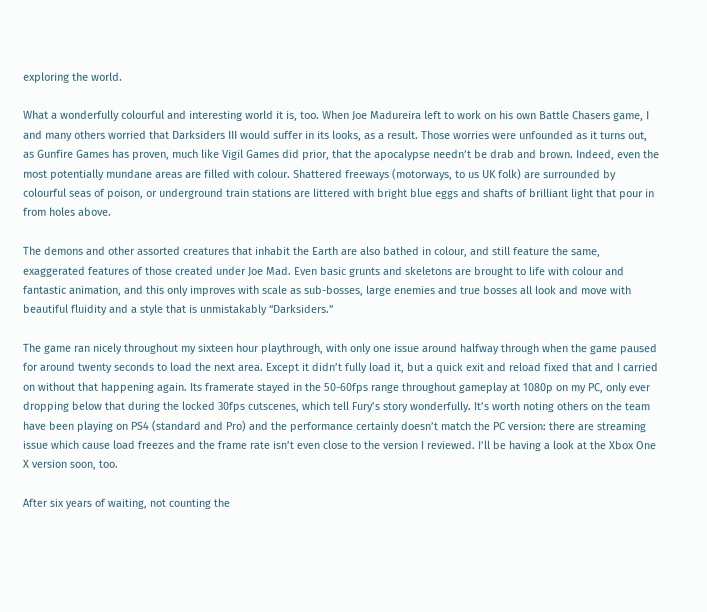exploring the world.

What a wonderfully colourful and interesting world it is, too. When Joe Madureira left to work on his own Battle Chasers game, I and many others worried that Darksiders III would suffer in its looks, as a result. Those worries were unfounded as it turns out, as Gunfire Games has proven, much like Vigil Games did prior, that the apocalypse needn’t be drab and brown. Indeed, even the most potentially mundane areas are filled with colour. Shattered freeways (motorways, to us UK folk) are surrounded by colourful seas of poison, or underground train stations are littered with bright blue eggs and shafts of brilliant light that pour in from holes above.

The demons and other assorted creatures that inhabit the Earth are also bathed in colour, and still feature the same, exaggerated features of those created under Joe Mad. Even basic grunts and skeletons are brought to life with colour and fantastic animation, and this only improves with scale as sub-bosses, large enemies and true bosses all look and move with beautiful fluidity and a style that is unmistakably “Darksiders.”

The game ran nicely throughout my sixteen hour playthrough, with only one issue around halfway through when the game paused for around twenty seconds to load the next area. Except it didn’t fully load it, but a quick exit and reload fixed that and I carried on without that happening again. Its framerate stayed in the 50-60fps range throughout gameplay at 1080p on my PC, only ever dropping below that during the locked 30fps cutscenes, which tell Fury’s story wonderfully. It’s worth noting others on the team have been playing on PS4 (standard and Pro) and the performance certainly doesn’t match the PC version: there are streaming issue which cause load freezes and the frame rate isn’t even close to the version I reviewed. I’ll be having a look at the Xbox One X version soon, too.

After six years of waiting, not counting the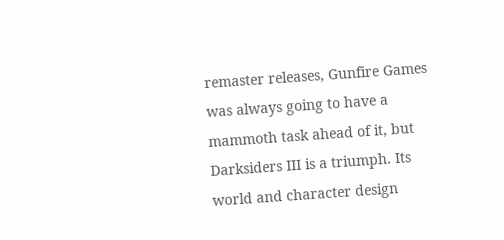remaster releases, Gunfire Games was always going to have a mammoth task ahead of it, but Darksiders III is a triumph. Its world and character design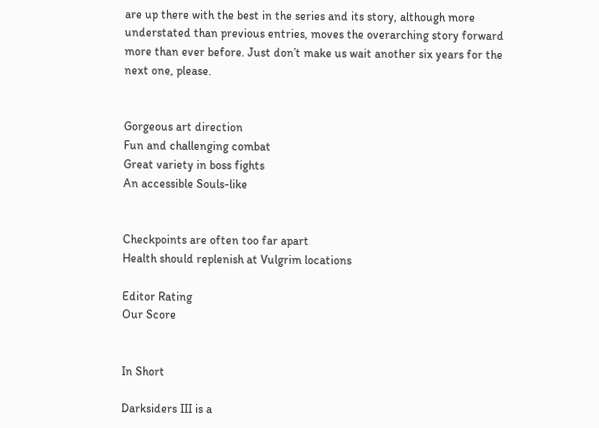are up there with the best in the series and its story, although more understated than previous entries, moves the overarching story forward more than ever before. Just don’t make us wait another six years for the next one, please.


Gorgeous art direction
Fun and challenging combat
Great variety in boss fights
An accessible Souls-like


Checkpoints are often too far apart
Health should replenish at Vulgrim locations

Editor Rating
Our Score


In Short

Darksiders III is a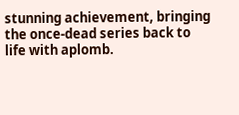stunning achievement, bringing the once-dead series back to life with aplomb.